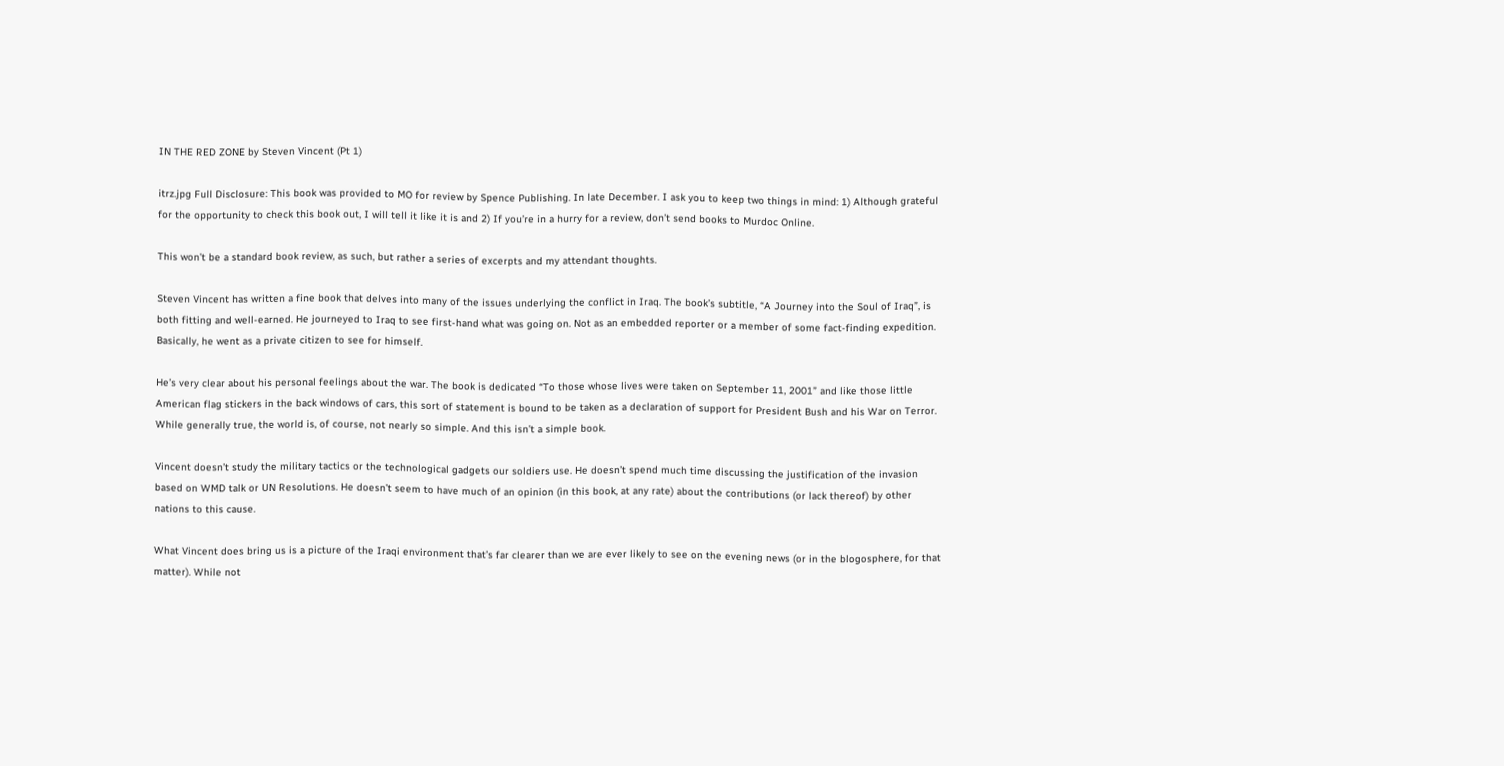IN THE RED ZONE by Steven Vincent (Pt 1)

itrz.jpg Full Disclosure: This book was provided to MO for review by Spence Publishing. In late December. I ask you to keep two things in mind: 1) Although grateful for the opportunity to check this book out, I will tell it like it is and 2) If you’re in a hurry for a review, don’t send books to Murdoc Online.

This won’t be a standard book review, as such, but rather a series of excerpts and my attendant thoughts.

Steven Vincent has written a fine book that delves into many of the issues underlying the conflict in Iraq. The book’s subtitle, “A Journey into the Soul of Iraq”, is both fitting and well-earned. He journeyed to Iraq to see first-hand what was going on. Not as an embedded reporter or a member of some fact-finding expedition. Basically, he went as a private citizen to see for himself.

He’s very clear about his personal feelings about the war. The book is dedicated “To those whose lives were taken on September 11, 2001” and like those little American flag stickers in the back windows of cars, this sort of statement is bound to be taken as a declaration of support for President Bush and his War on Terror. While generally true, the world is, of course, not nearly so simple. And this isn’t a simple book.

Vincent doesn’t study the military tactics or the technological gadgets our soldiers use. He doesn’t spend much time discussing the justification of the invasion based on WMD talk or UN Resolutions. He doesn’t seem to have much of an opinion (in this book, at any rate) about the contributions (or lack thereof) by other nations to this cause.

What Vincent does bring us is a picture of the Iraqi environment that’s far clearer than we are ever likely to see on the evening news (or in the blogosphere, for that matter). While not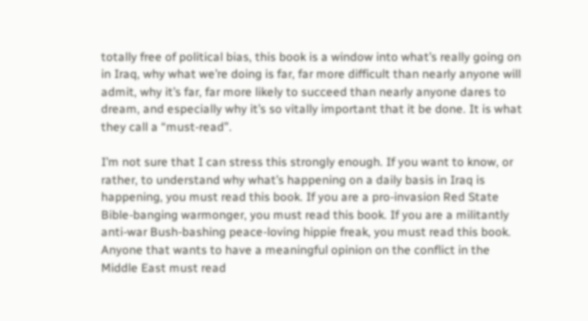totally free of political bias, this book is a window into what’s really going on in Iraq, why what we’re doing is far, far more difficult than nearly anyone will admit, why it’s far, far more likely to succeed than nearly anyone dares to dream, and especially why it’s so vitally important that it be done. It is what they call a “must-read”.

I’m not sure that I can stress this strongly enough. If you want to know, or rather, to understand why what’s happening on a daily basis in Iraq is happening, you must read this book. If you are a pro-invasion Red State Bible-banging warmonger, you must read this book. If you are a militantly anti-war Bush-bashing peace-loving hippie freak, you must read this book. Anyone that wants to have a meaningful opinion on the conflict in the Middle East must read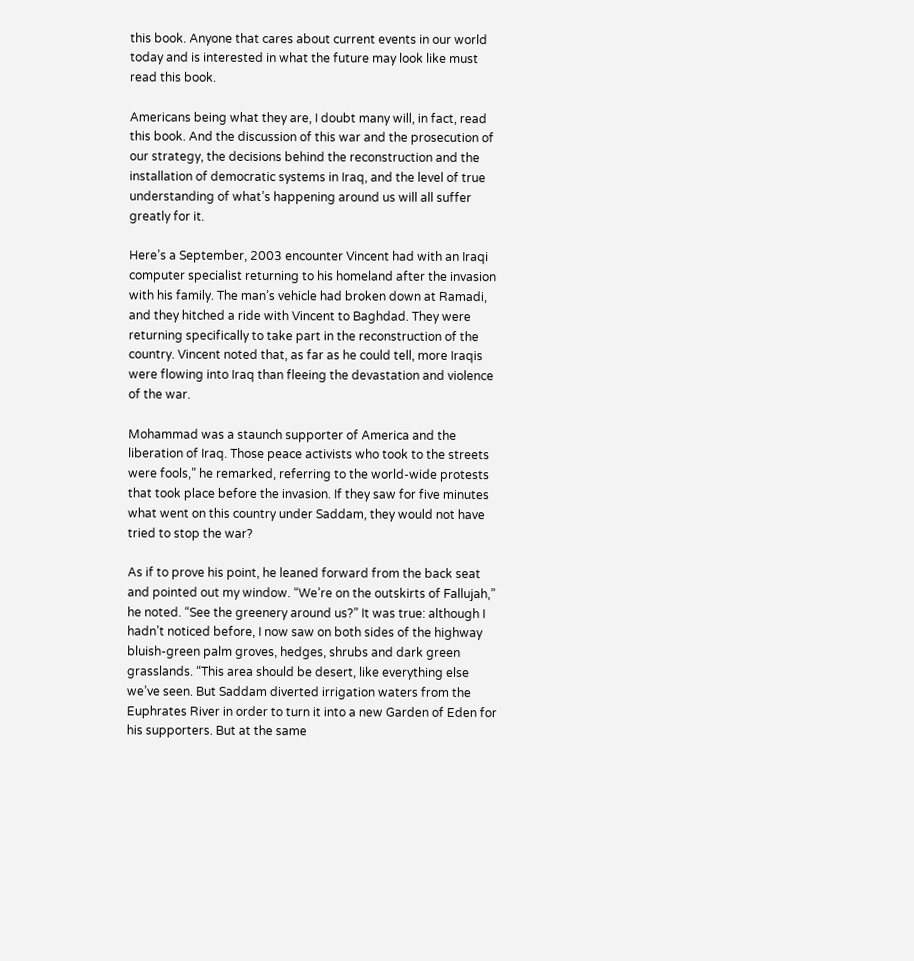this book. Anyone that cares about current events in our world today and is interested in what the future may look like must read this book.

Americans being what they are, I doubt many will, in fact, read this book. And the discussion of this war and the prosecution of our strategy, the decisions behind the reconstruction and the installation of democratic systems in Iraq, and the level of true understanding of what’s happening around us will all suffer greatly for it.

Here’s a September, 2003 encounter Vincent had with an Iraqi computer specialist returning to his homeland after the invasion with his family. The man’s vehicle had broken down at Ramadi, and they hitched a ride with Vincent to Baghdad. They were returning specifically to take part in the reconstruction of the country. Vincent noted that, as far as he could tell, more Iraqis were flowing into Iraq than fleeing the devastation and violence of the war.

Mohammad was a staunch supporter of America and the liberation of Iraq. Those peace activists who took to the streets were fools,” he remarked, referring to the world-wide protests that took place before the invasion. If they saw for five minutes what went on this country under Saddam, they would not have tried to stop the war?

As if to prove his point, he leaned forward from the back seat and pointed out my window. “We’re on the outskirts of Fallujah,” he noted. “See the greenery around us?” It was true: although I hadn’t noticed before, I now saw on both sides of the highway bluish-green palm groves, hedges, shrubs and dark green grasslands. “This area should be desert, like everything else we’ve seen. But Saddam diverted irrigation waters from the Euphrates River in order to turn it into a new Garden of Eden for his supporters. But at the same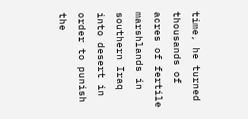time, he turned thousands of acres of fertile marshlands in southern Iraq into desert in order to punish the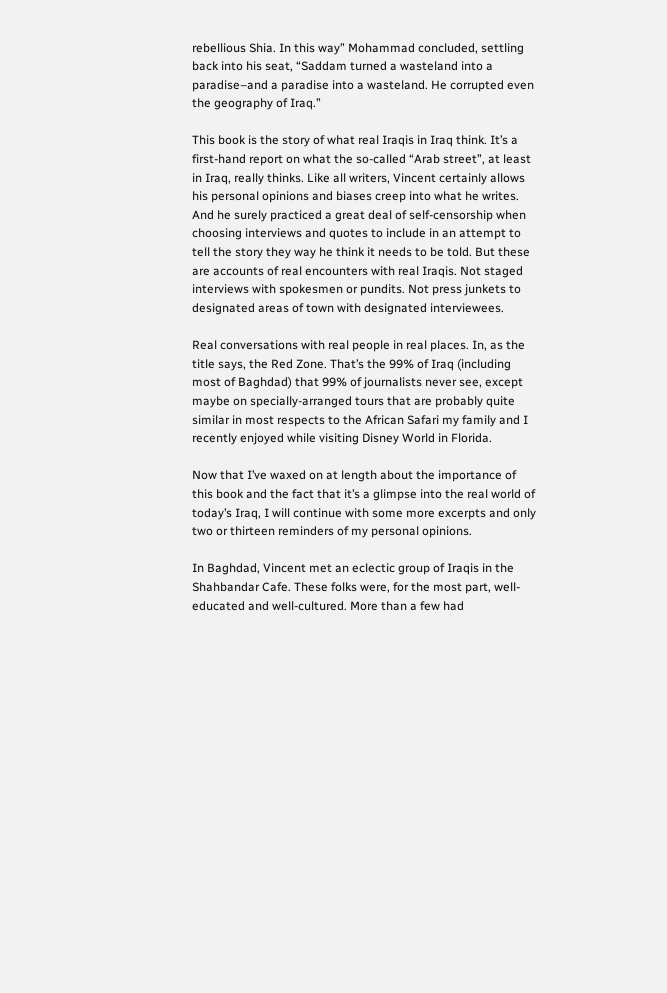rebellious Shia. In this way” Mohammad concluded, settling back into his seat, “Saddam turned a wasteland into a paradise–and a paradise into a wasteland. He corrupted even the geography of Iraq.”

This book is the story of what real Iraqis in Iraq think. It’s a first-hand report on what the so-called “Arab street”, at least in Iraq, really thinks. Like all writers, Vincent certainly allows his personal opinions and biases creep into what he writes. And he surely practiced a great deal of self-censorship when choosing interviews and quotes to include in an attempt to tell the story they way he think it needs to be told. But these are accounts of real encounters with real Iraqis. Not staged interviews with spokesmen or pundits. Not press junkets to designated areas of town with designated interviewees.

Real conversations with real people in real places. In, as the title says, the Red Zone. That’s the 99% of Iraq (including most of Baghdad) that 99% of journalists never see, except maybe on specially-arranged tours that are probably quite similar in most respects to the African Safari my family and I recently enjoyed while visiting Disney World in Florida.

Now that I’ve waxed on at length about the importance of this book and the fact that it’s a glimpse into the real world of today’s Iraq, I will continue with some more excerpts and only two or thirteen reminders of my personal opinions.

In Baghdad, Vincent met an eclectic group of Iraqis in the Shahbandar Cafe. These folks were, for the most part, well-educated and well-cultured. More than a few had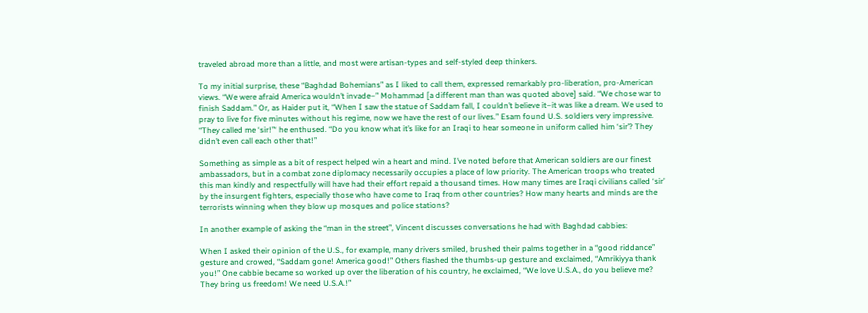traveled abroad more than a little, and most were artisan-types and self-styled deep thinkers.

To my initial surprise, these “Baghdad Bohemians” as I liked to call them, expressed remarkably pro-liberation, pro-American views. “We were afraid America wouldn’t invade–” Mohammad [a different man than was quoted above] said. “We chose war to finish Saddam.” Or, as Haider put it, “When I saw the statue of Saddam fall, I couldn’t believe it–it was like a dream. We used to pray to live for five minutes without his regime, now we have the rest of our lives.” Esam found U.S. soldiers very impressive. “They called me ‘sir!”‘ he enthused. “Do you know what it’s like for an Iraqi to hear someone in uniform called him ‘sir’? They didn’t even call each other that!”

Something as simple as a bit of respect helped win a heart and mind. I’ve noted before that American soldiers are our finest ambassadors, but in a combat zone diplomacy necessarily occupies a place of low priority. The American troops who treated this man kindly and respectfully will have had their effort repaid a thousand times. How many times are Iraqi civilians called ‘sir’ by the insurgent fighters, especially those who have come to Iraq from other countries? How many hearts and minds are the terrorists winning when they blow up mosques and police stations?

In another example of asking the “man in the street”, Vincent discusses conversations he had with Baghdad cabbies:

When I asked their opinion of the U.S., for example, many drivers smiled, brushed their palms together in a “good riddance” gesture and crowed, “Saddam gone! America good!” Others flashed the thumbs-up gesture and exclaimed, “Amrikiyya thank you!” One cabbie became so worked up over the liberation of his country, he exclaimed, “We love U.S.A., do you believe me? They bring us freedom! We need U.S.A.!”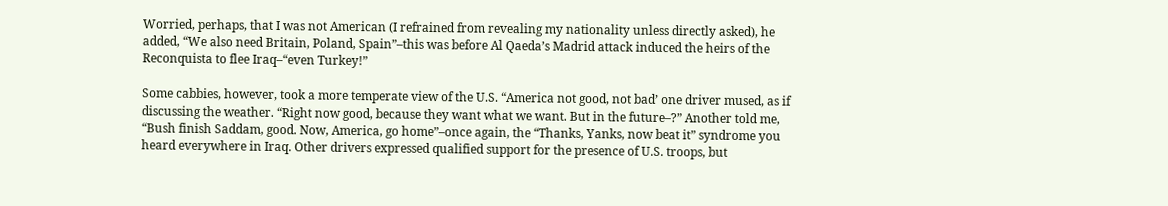Worried, perhaps, that I was not American (I refrained from revealing my nationality unless directly asked), he added, “We also need Britain, Poland, Spain”–this was before Al Qaeda’s Madrid attack induced the heirs of the Reconquista to flee Iraq–“even Turkey!”

Some cabbies, however, took a more temperate view of the U.S. “America not good, not bad’ one driver mused, as if discussing the weather. “Right now good, because they want what we want. But in the future–?” Another told me, “Bush finish Saddam, good. Now, America, go home”–once again, the “Thanks, Yanks, now beat it” syndrome you heard everywhere in Iraq. Other drivers expressed qualified support for the presence of U.S. troops, but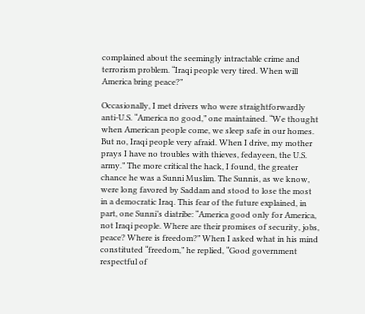complained about the seemingly intractable crime and terrorism problem. “Iraqi people very tired. When will America bring peace?”

Occasionally, I met drivers who were straightforwardly anti-U.S. “America no good,” one maintained. “We thought when American people come, we sleep safe in our homes. But no, Iraqi people very afraid. When I drive, my mother prays I have no troubles with thieves, fedayeen, the U.S. army.” The more critical the hack, I found, the greater chance he was a Sunni Muslim. The Sunnis, as we know, were long favored by Saddam and stood to lose the most in a democratic Iraq. This fear of the future explained, in part, one Sunni’s diatribe: “America good only for America, not Iraqi people. Where are their promises of security, jobs, peace? Where is freedom?” When I asked what in his mind constituted “freedom,” he replied, “Good government respectful of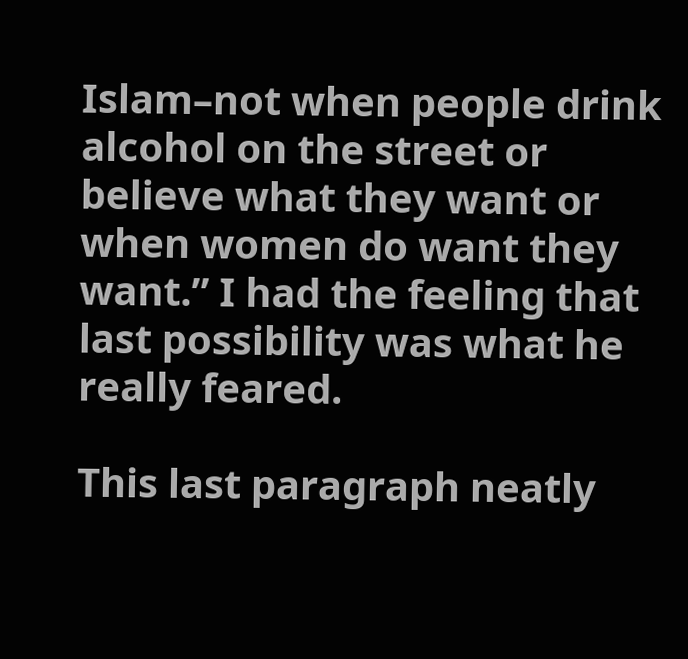Islam–not when people drink alcohol on the street or believe what they want or when women do want they want.” I had the feeling that last possibility was what he really feared.

This last paragraph neatly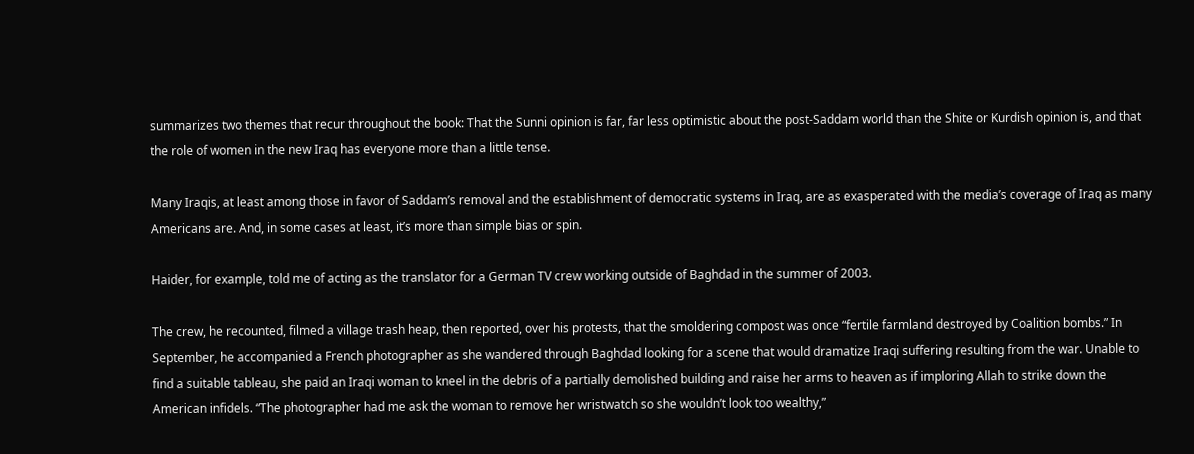summarizes two themes that recur throughout the book: That the Sunni opinion is far, far less optimistic about the post-Saddam world than the Shite or Kurdish opinion is, and that the role of women in the new Iraq has everyone more than a little tense.

Many Iraqis, at least among those in favor of Saddam’s removal and the establishment of democratic systems in Iraq, are as exasperated with the media’s coverage of Iraq as many Americans are. And, in some cases at least, it’s more than simple bias or spin.

Haider, for example, told me of acting as the translator for a German TV crew working outside of Baghdad in the summer of 2003.

The crew, he recounted, filmed a village trash heap, then reported, over his protests, that the smoldering compost was once “fertile farmland destroyed by Coalition bombs.” In September, he accompanied a French photographer as she wandered through Baghdad looking for a scene that would dramatize Iraqi suffering resulting from the war. Unable to find a suitable tableau, she paid an Iraqi woman to kneel in the debris of a partially demolished building and raise her arms to heaven as if imploring Allah to strike down the American infidels. “The photographer had me ask the woman to remove her wristwatch so she wouldn’t look too wealthy,”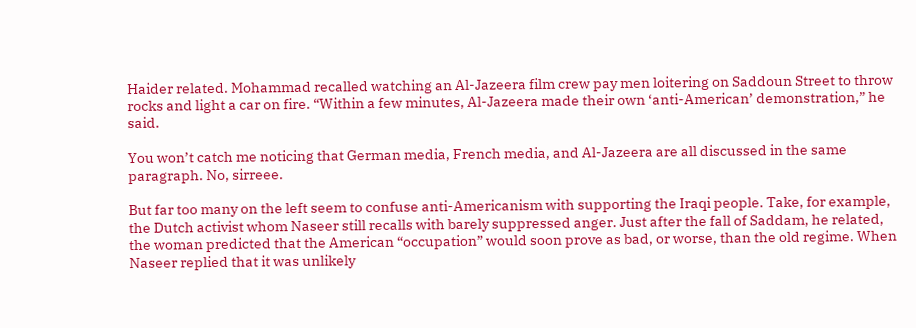Haider related. Mohammad recalled watching an Al-Jazeera film crew pay men loitering on Saddoun Street to throw rocks and light a car on fire. “Within a few minutes, Al-Jazeera made their own ‘anti-American’ demonstration,” he said.

You won’t catch me noticing that German media, French media, and Al-Jazeera are all discussed in the same paragraph. No, sirreee.

But far too many on the left seem to confuse anti-Americanism with supporting the Iraqi people. Take, for example, the Dutch activist whom Naseer still recalls with barely suppressed anger. Just after the fall of Saddam, he related, the woman predicted that the American “occupation” would soon prove as bad, or worse, than the old regime. When Naseer replied that it was unlikely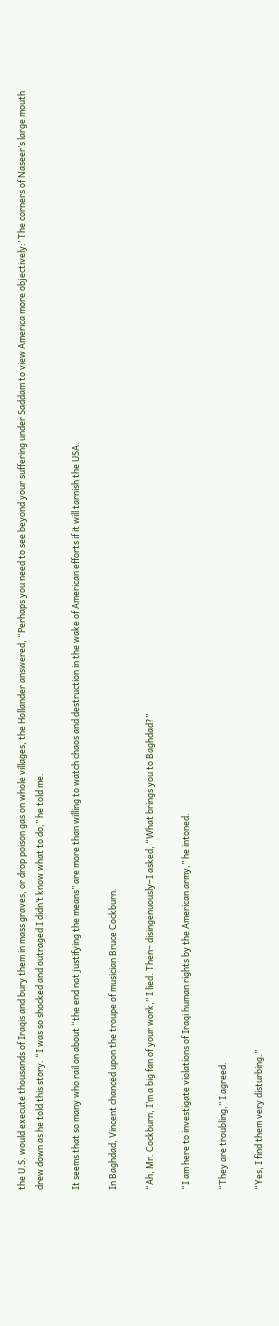the U.S. would execute thousands of Iraqis and bury them in mass graves, or drop poison gas on whole villages, the Hollander answered, “Perhaps you need to see beyond your suffering under Saddam to view America more objectively:’ The corners of Naseer’s large mouth drew down as he told this story. “I was so shocked and outraged I didn’t know what to do,” he told me.

It seems that so many who rail on about “the end not justifying the means” are more than willing to watch chaos and destruction in the wake of American efforts if it will tarnish the USA.

In Baghdad, Vincent chanced upon the troupe of musician Bruce Cockburn.

“Ah, Mr. Cockburn, I’m a big fan of your work,” I lied. Then– disingenuously–I asked, “What brings you to Baghdad?”

“I am here to investigate violations of Iraqi human rights by the American army,” he intoned.

“They are troubling,” I agreed.

“Yes, I find them very disturbing.”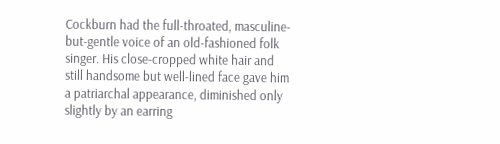Cockburn had the full-throated, masculine-but-gentle voice of an old-fashioned folk singer. His close-cropped white hair and still handsome but well-lined face gave him a patriarchal appearance, diminished only slightly by an earring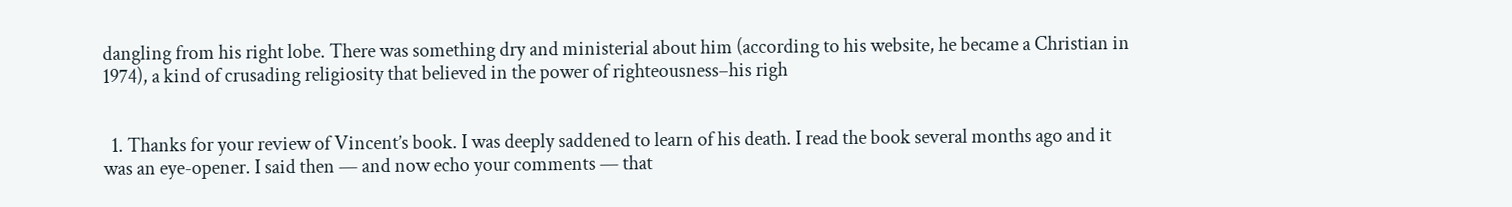dangling from his right lobe. There was something dry and ministerial about him (according to his website, he became a Christian in 1974), a kind of crusading religiosity that believed in the power of righteousness–his righ


  1. Thanks for your review of Vincent’s book. I was deeply saddened to learn of his death. I read the book several months ago and it was an eye-opener. I said then — and now echo your comments — that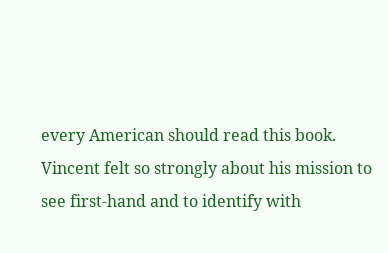every American should read this book. Vincent felt so strongly about his mission to see first-hand and to identify with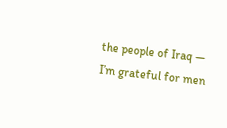the people of Iraq — I’m grateful for men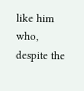like him who, despite the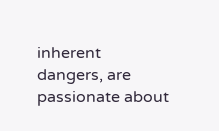inherent dangers, are passionate about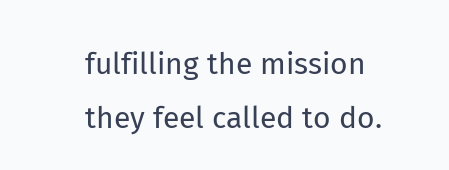fulfilling the mission they feel called to do.